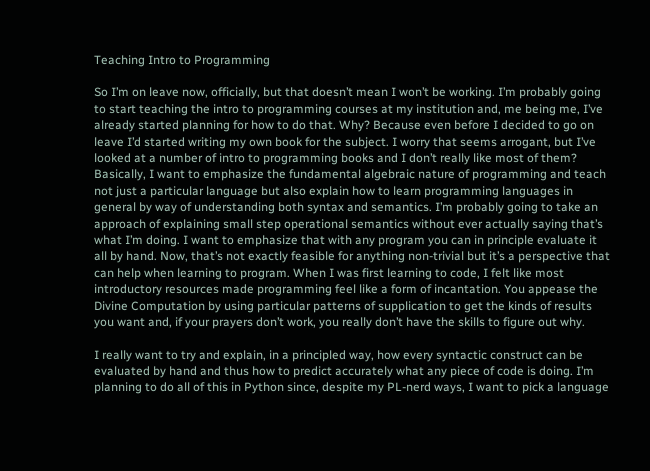Teaching Intro to Programming

So I’m on leave now, officially, but that doesn’t mean I won’t be working. I’m probably going to start teaching the intro to programming courses at my institution and, me being me, I’ve already started planning for how to do that. Why? Because even before I decided to go on leave I’d started writing my own book for the subject. I worry that seems arrogant, but I’ve looked at a number of intro to programming books and I don’t really like most of them? Basically, I want to emphasize the fundamental algebraic nature of programming and teach not just a particular language but also explain how to learn programming languages in general by way of understanding both syntax and semantics. I’m probably going to take an approach of explaining small step operational semantics without ever actually saying that’s what I’m doing. I want to emphasize that with any program you can in principle evaluate it all by hand. Now, that’s not exactly feasible for anything non-trivial but it’s a perspective that can help when learning to program. When I was first learning to code, I felt like most introductory resources made programming feel like a form of incantation. You appease the Divine Computation by using particular patterns of supplication to get the kinds of results you want and, if your prayers don’t work, you really don’t have the skills to figure out why.

I really want to try and explain, in a principled way, how every syntactic construct can be evaluated by hand and thus how to predict accurately what any piece of code is doing. I’m planning to do all of this in Python since, despite my PL-nerd ways, I want to pick a language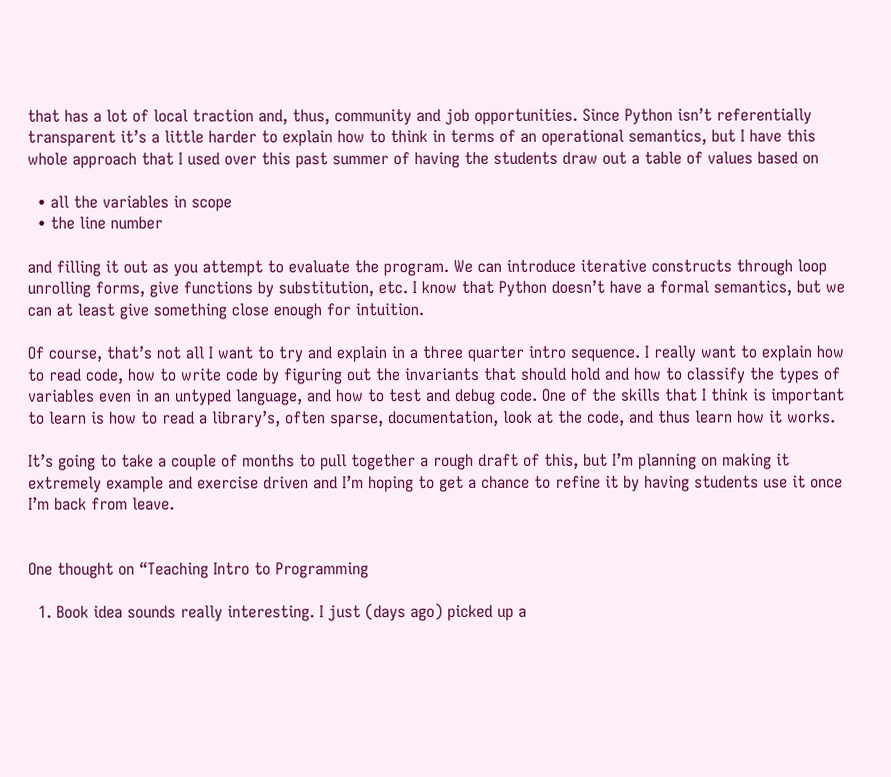that has a lot of local traction and, thus, community and job opportunities. Since Python isn’t referentially transparent it’s a little harder to explain how to think in terms of an operational semantics, but I have this whole approach that I used over this past summer of having the students draw out a table of values based on

  • all the variables in scope
  • the line number

and filling it out as you attempt to evaluate the program. We can introduce iterative constructs through loop unrolling forms, give functions by substitution, etc. I know that Python doesn’t have a formal semantics, but we can at least give something close enough for intuition.

Of course, that’s not all I want to try and explain in a three quarter intro sequence. I really want to explain how to read code, how to write code by figuring out the invariants that should hold and how to classify the types of variables even in an untyped language, and how to test and debug code. One of the skills that I think is important to learn is how to read a library’s, often sparse, documentation, look at the code, and thus learn how it works.

It’s going to take a couple of months to pull together a rough draft of this, but I’m planning on making it extremely example and exercise driven and I’m hoping to get a chance to refine it by having students use it once I’m back from leave.


One thought on “Teaching Intro to Programming

  1. Book idea sounds really interesting. I just (days ago) picked up a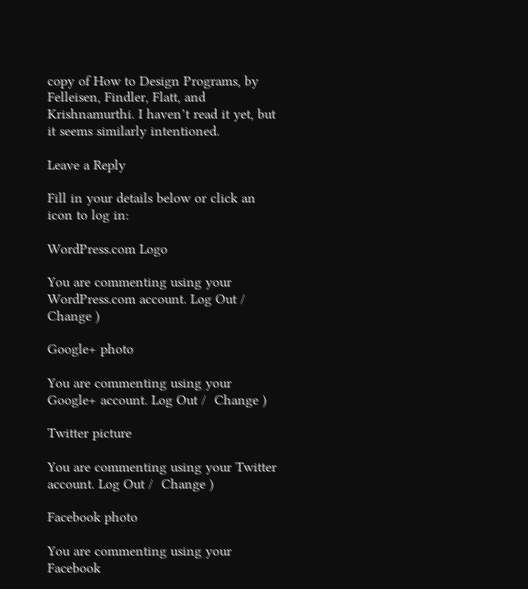copy of How to Design Programs, by Felleisen, Findler, Flatt, and Krishnamurthi. I haven’t read it yet, but it seems similarly intentioned.

Leave a Reply

Fill in your details below or click an icon to log in:

WordPress.com Logo

You are commenting using your WordPress.com account. Log Out /  Change )

Google+ photo

You are commenting using your Google+ account. Log Out /  Change )

Twitter picture

You are commenting using your Twitter account. Log Out /  Change )

Facebook photo

You are commenting using your Facebook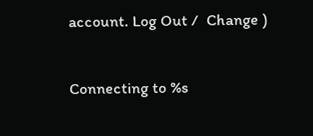account. Log Out /  Change )


Connecting to %s